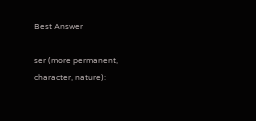Best Answer

ser (more permanent, character, nature):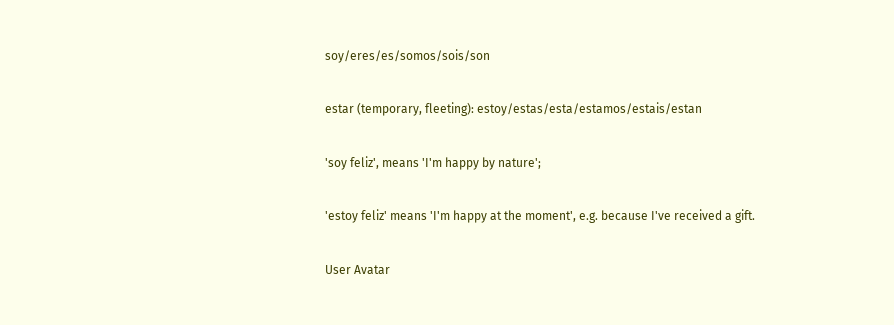soy/eres/es/somos/sois/son

estar (temporary, fleeting): estoy/estas/esta/estamos/estais/estan

'soy feliz', means 'I'm happy by nature';

'estoy feliz' means 'I'm happy at the moment', e.g. because I've received a gift.

User Avatar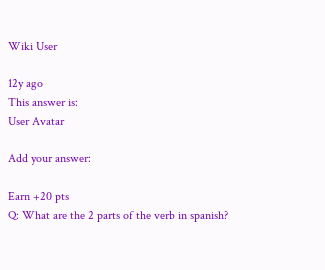Wiki User

12y ago
This answer is:
User Avatar

Add your answer:

Earn +20 pts
Q: What are the 2 parts of the verb in spanish?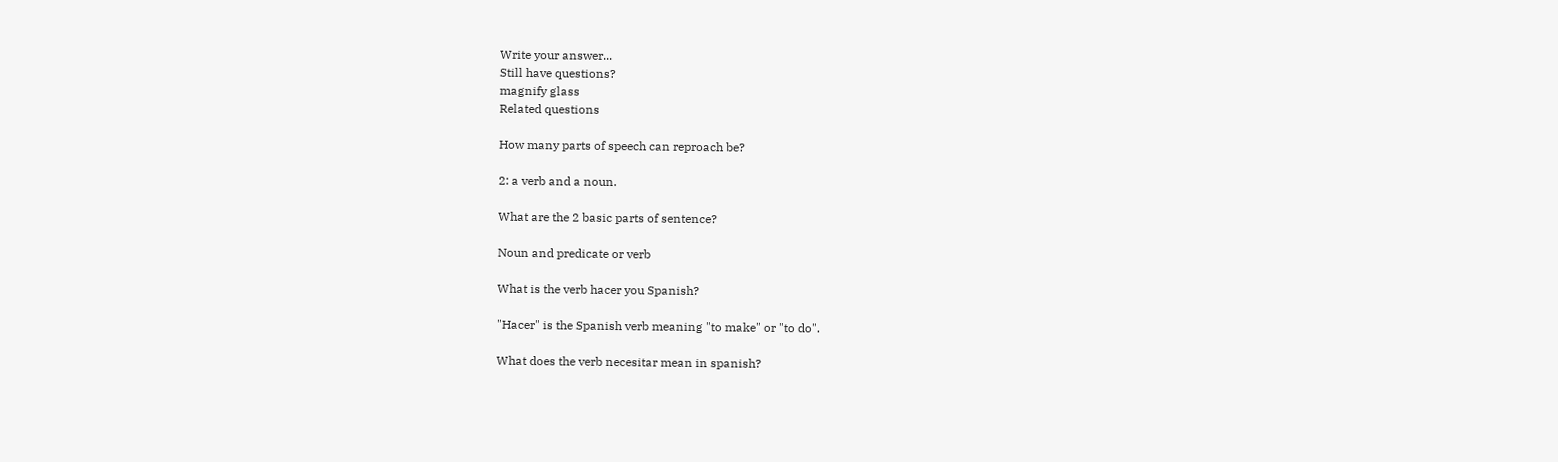Write your answer...
Still have questions?
magnify glass
Related questions

How many parts of speech can reproach be?

2: a verb and a noun.

What are the 2 basic parts of sentence?

Noun and predicate or verb

What is the verb hacer you Spanish?

"Hacer" is the Spanish verb meaning "to make" or "to do".

What does the verb necesitar mean in spanish?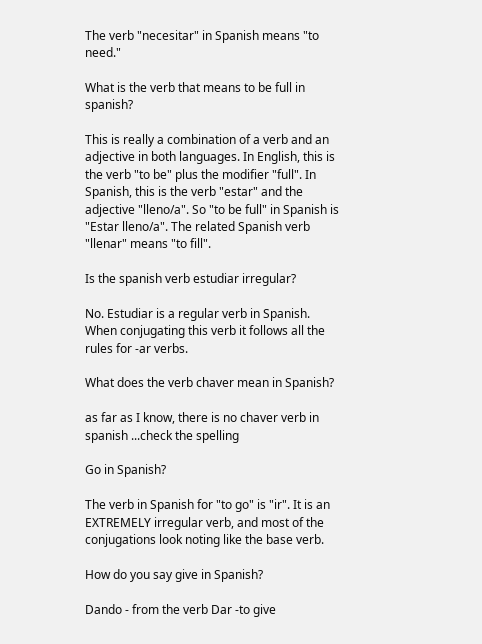The verb "necesitar" in Spanish means "to need."

What is the verb that means to be full in spanish?

This is really a combination of a verb and an adjective in both languages. In English, this is the verb "to be" plus the modifier "full". In Spanish, this is the verb "estar" and the adjective "lleno/a". So "to be full" in Spanish is "Estar lleno/a". The related Spanish verb "llenar" means "to fill".

Is the spanish verb estudiar irregular?

No. Estudiar is a regular verb in Spanish. When conjugating this verb it follows all the rules for -ar verbs.

What does the verb chaver mean in Spanish?

as far as I know, there is no chaver verb in spanish ...check the spelling

Go in Spanish?

The verb in Spanish for "to go" is "ir". It is an EXTREMELY irregular verb, and most of the conjugations look noting like the base verb.

How do you say give in Spanish?

Dando - from the verb Dar -to give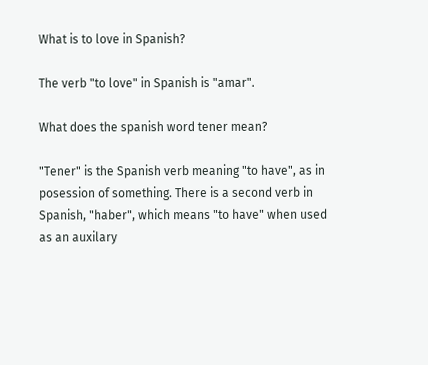What is to love in Spanish?

The verb "to love" in Spanish is "amar".

What does the spanish word tener mean?

"Tener" is the Spanish verb meaning "to have", as in posession of something. There is a second verb in Spanish, "haber", which means "to have" when used as an auxilary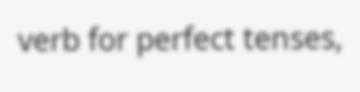verb for perfect tenses,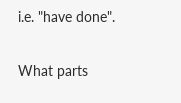i.e. "have done".

What parts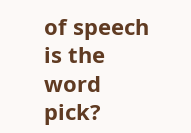of speech is the word pick?